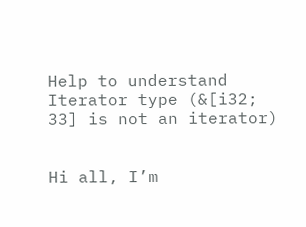Help to understand Iterator type (&[i32; 33] is not an iterator)


Hi all, I’m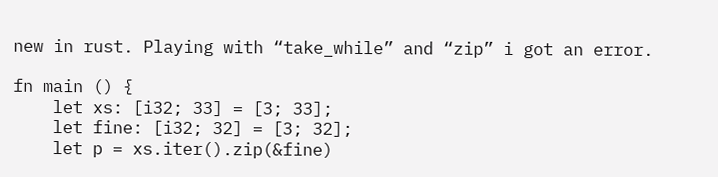new in rust. Playing with “take_while” and “zip” i got an error.

fn main () {
    let xs: [i32; 33] = [3; 33];
    let fine: [i32; 32] = [3; 32];
    let p = xs.iter().zip(&fine)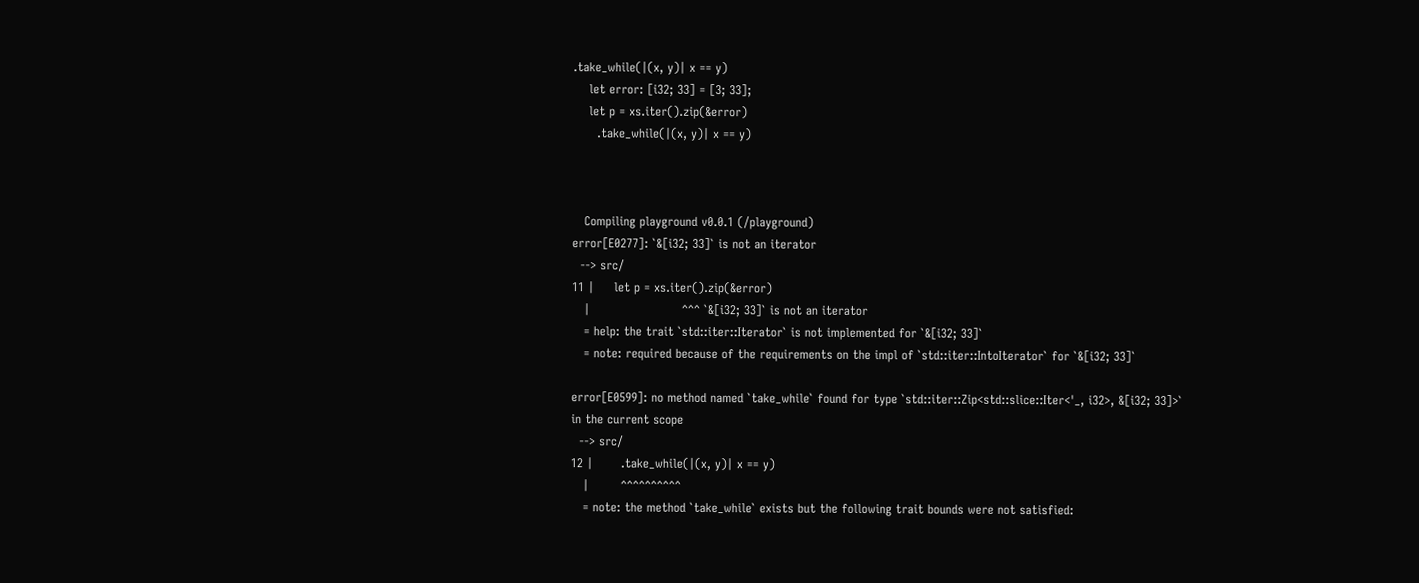.take_while(|(x, y)| x == y)
    let error: [i32; 33] = [3; 33];
    let p = xs.iter().zip(&error)
      .take_while(|(x, y)| x == y)



   Compiling playground v0.0.1 (/playground)
error[E0277]: `&[i32; 33]` is not an iterator
  --> src/
11 |     let p = xs.iter().zip(&error)
   |                       ^^^ `&[i32; 33]` is not an iterator
   = help: the trait `std::iter::Iterator` is not implemented for `&[i32; 33]`
   = note: required because of the requirements on the impl of `std::iter::IntoIterator` for `&[i32; 33]`

error[E0599]: no method named `take_while` found for type `std::iter::Zip<std::slice::Iter<'_, i32>, &[i32; 33]>` in the current scope
  --> src/
12 |       .take_while(|(x, y)| x == y)
   |        ^^^^^^^^^^
   = note: the method `take_while` exists but the following trait bounds were not satisfied: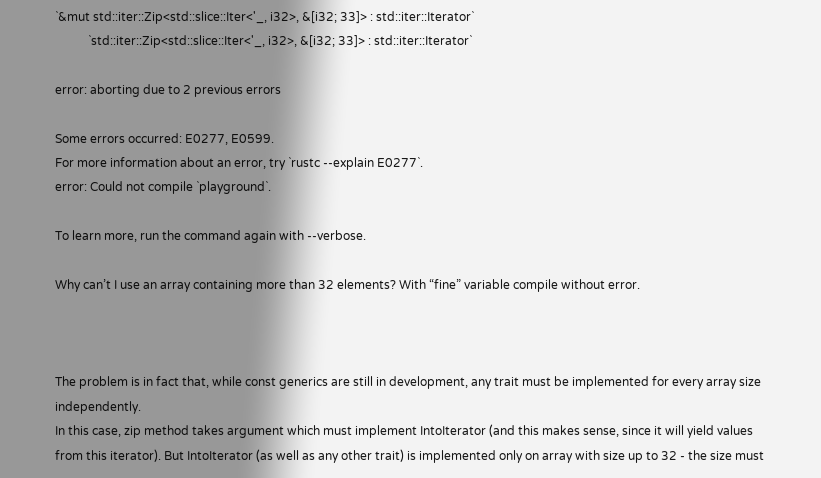`&mut std::iter::Zip<std::slice::Iter<'_, i32>, &[i32; 33]> : std::iter::Iterator`
           `std::iter::Zip<std::slice::Iter<'_, i32>, &[i32; 33]> : std::iter::Iterator`

error: aborting due to 2 previous errors

Some errors occurred: E0277, E0599.
For more information about an error, try `rustc --explain E0277`.
error: Could not compile `playground`.

To learn more, run the command again with --verbose.

Why can’t I use an array containing more than 32 elements? With “fine” variable compile without error.



The problem is in fact that, while const generics are still in development, any trait must be implemented for every array size independently.
In this case, zip method takes argument which must implement IntoIterator (and this makes sense, since it will yield values from this iterator). But IntoIterator (as well as any other trait) is implemented only on array with size up to 32 - the size must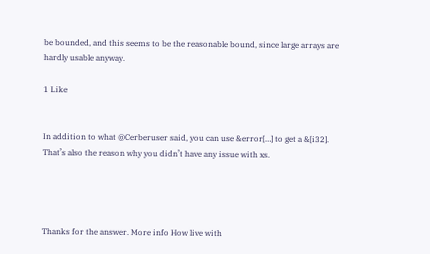be bounded, and this seems to be the reasonable bound, since large arrays are hardly usable anyway.

1 Like


In addition to what @Cerberuser said, you can use &error[…] to get a &[i32]. That’s also the reason why you didn’t have any issue with xs.




Thanks for the answer. More info How live with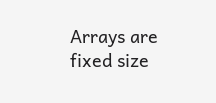Arrays are fixed size